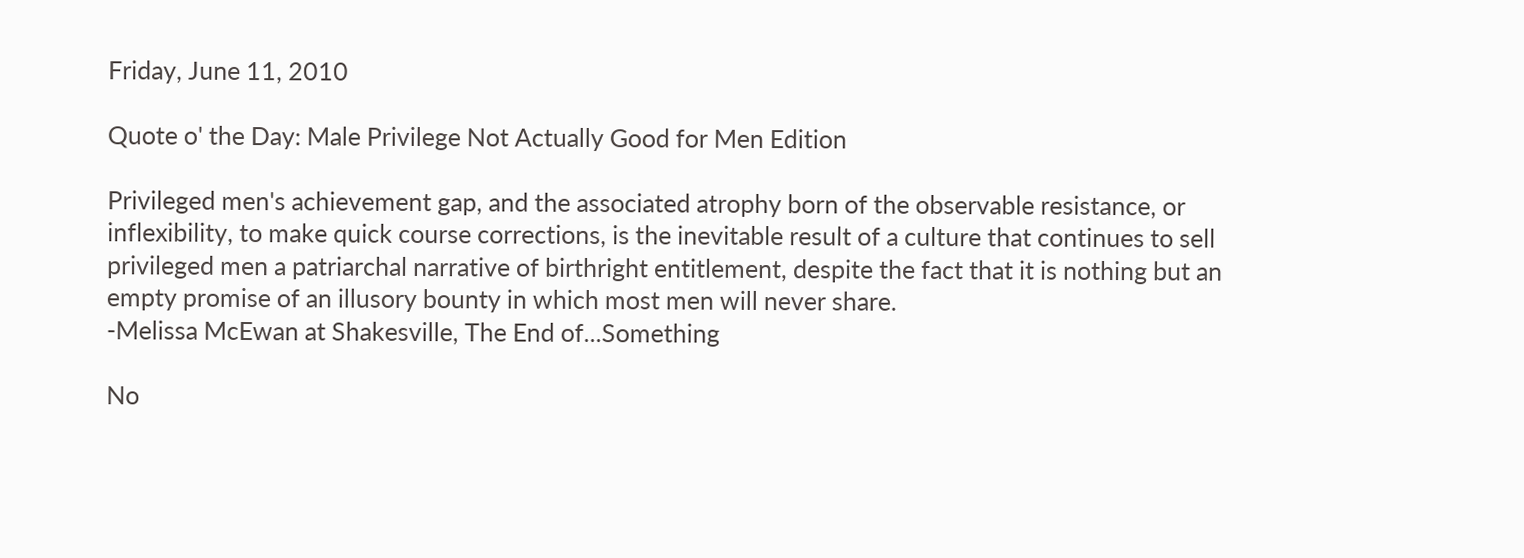Friday, June 11, 2010

Quote o' the Day: Male Privilege Not Actually Good for Men Edition

Privileged men's achievement gap, and the associated atrophy born of the observable resistance, or inflexibility, to make quick course corrections, is the inevitable result of a culture that continues to sell privileged men a patriarchal narrative of birthright entitlement, despite the fact that it is nothing but an empty promise of an illusory bounty in which most men will never share.
-Melissa McEwan at Shakesville, The End of...Something

No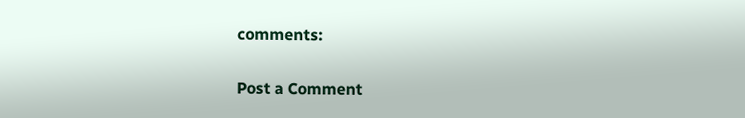comments:

Post a Comment